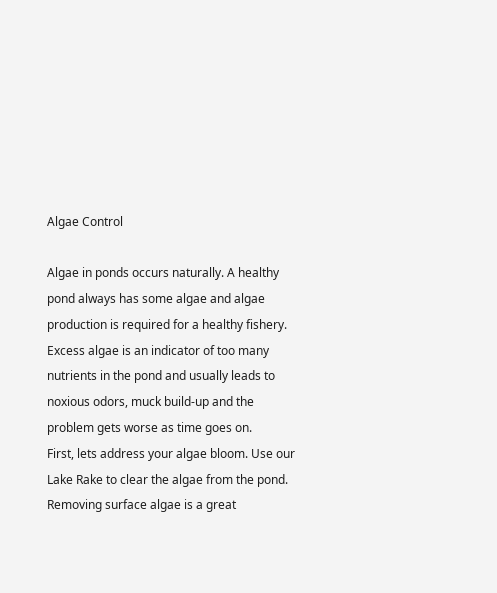Algae Control

Algae in ponds occurs naturally. A healthy pond always has some algae and algae production is required for a healthy fishery. Excess algae is an indicator of too many nutrients in the pond and usually leads to noxious odors, muck build-up and the problem gets worse as time goes on.
First, lets address your algae bloom. Use our Lake Rake to clear the algae from the pond. Removing surface algae is a great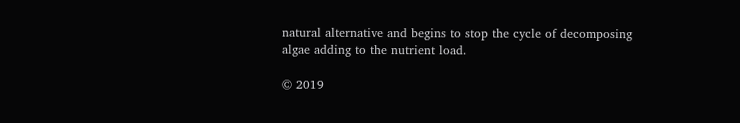natural alternative and begins to stop the cycle of decomposing algae adding to the nutrient load.

© 2019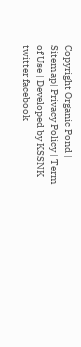Copyright Organic Pond | Sitemap| Privacy Policy | Term of Use | Developed by KSSNK
twitter facebook